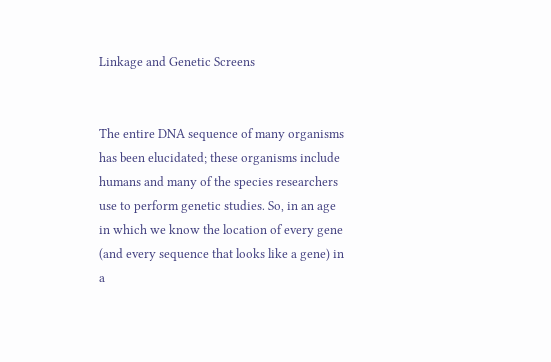Linkage and Genetic Screens


The entire DNA sequence of many organisms has been elucidated; these organisms include humans and many of the species researchers use to perform genetic studies. So, in an age in which we know the location of every gene (and every sequence that looks like a gene) in a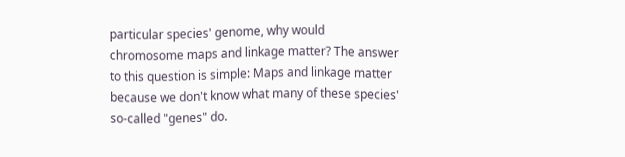particular species' genome, why would chromosome maps and linkage matter? The answer to this question is simple: Maps and linkage matter because we don't know what many of these species' so-called "genes" do.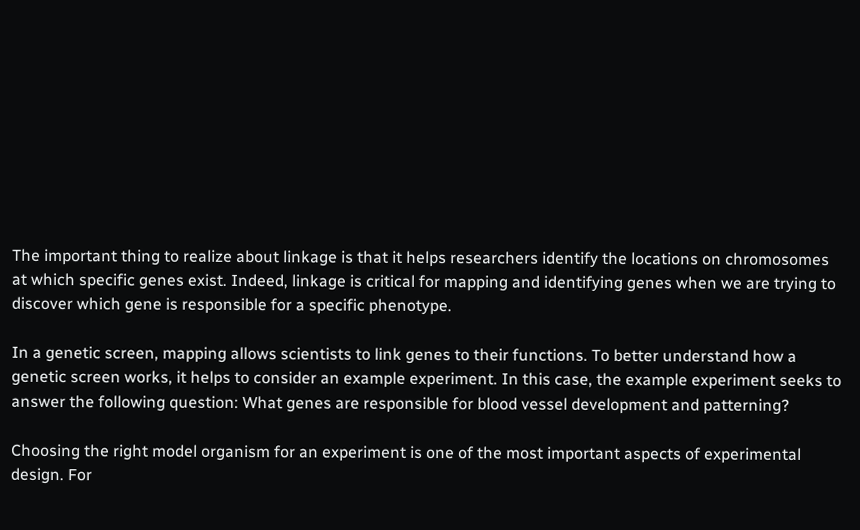The important thing to realize about linkage is that it helps researchers identify the locations on chromosomes at which specific genes exist. Indeed, linkage is critical for mapping and identifying genes when we are trying to discover which gene is responsible for a specific phenotype.

In a genetic screen, mapping allows scientists to link genes to their functions. To better understand how a genetic screen works, it helps to consider an example experiment. In this case, the example experiment seeks to answer the following question: What genes are responsible for blood vessel development and patterning?

Choosing the right model organism for an experiment is one of the most important aspects of experimental design. For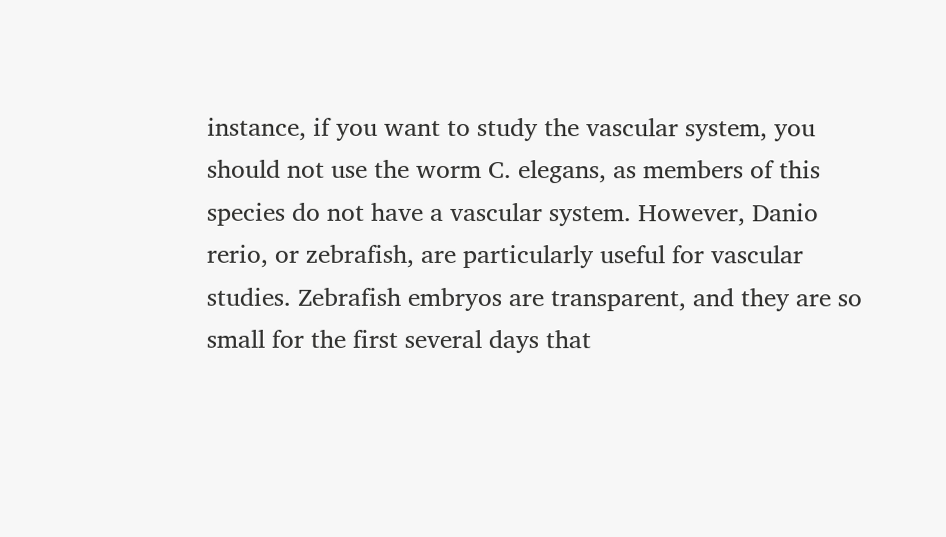instance, if you want to study the vascular system, you should not use the worm C. elegans, as members of this species do not have a vascular system. However, Danio rerio, or zebrafish, are particularly useful for vascular studies. Zebrafish embryos are transparent, and they are so small for the first several days that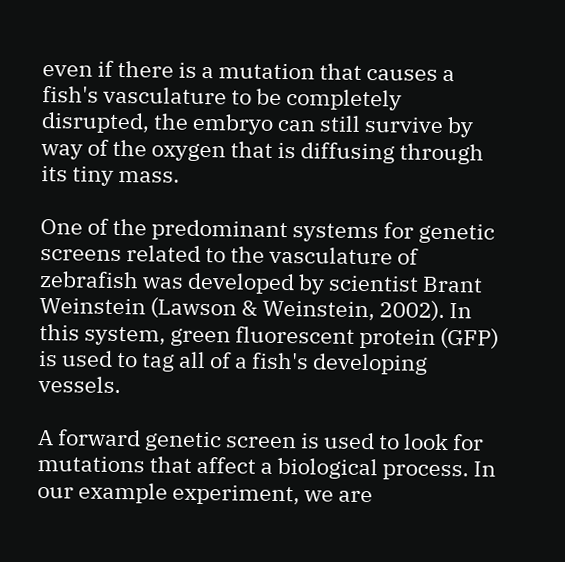even if there is a mutation that causes a fish's vasculature to be completely disrupted, the embryo can still survive by way of the oxygen that is diffusing through its tiny mass.

One of the predominant systems for genetic screens related to the vasculature of zebrafish was developed by scientist Brant Weinstein (Lawson & Weinstein, 2002). In this system, green fluorescent protein (GFP) is used to tag all of a fish's developing vessels.

A forward genetic screen is used to look for mutations that affect a biological process. In our example experiment, we are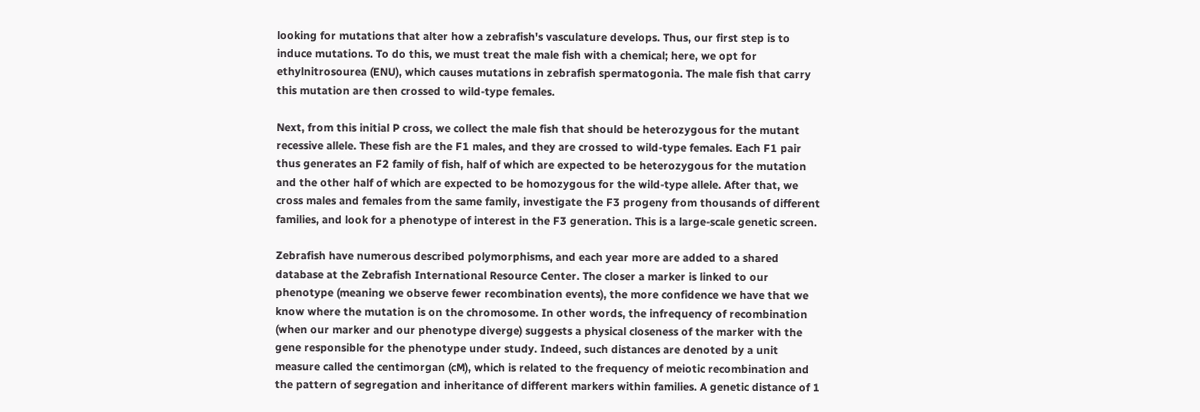looking for mutations that alter how a zebrafish's vasculature develops. Thus, our first step is to induce mutations. To do this, we must treat the male fish with a chemical; here, we opt for ethylnitrosourea (ENU), which causes mutations in zebrafish spermatogonia. The male fish that carry this mutation are then crossed to wild-type females.

Next, from this initial P cross, we collect the male fish that should be heterozygous for the mutant recessive allele. These fish are the F1 males, and they are crossed to wild-type females. Each F1 pair thus generates an F2 family of fish, half of which are expected to be heterozygous for the mutation and the other half of which are expected to be homozygous for the wild-type allele. After that, we cross males and females from the same family, investigate the F3 progeny from thousands of different families, and look for a phenotype of interest in the F3 generation. This is a large-scale genetic screen.

Zebrafish have numerous described polymorphisms, and each year more are added to a shared database at the Zebrafish International Resource Center. The closer a marker is linked to our phenotype (meaning we observe fewer recombination events), the more confidence we have that we know where the mutation is on the chromosome. In other words, the infrequency of recombination (when our marker and our phenotype diverge) suggests a physical closeness of the marker with the gene responsible for the phenotype under study. Indeed, such distances are denoted by a unit measure called the centimorgan (cM), which is related to the frequency of meiotic recombination and the pattern of segregation and inheritance of different markers within families. A genetic distance of 1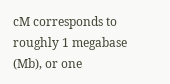cM corresponds to roughly 1 megabase (Mb), or one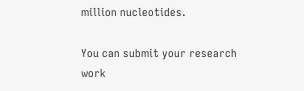million nucleotides.

You can submit your research work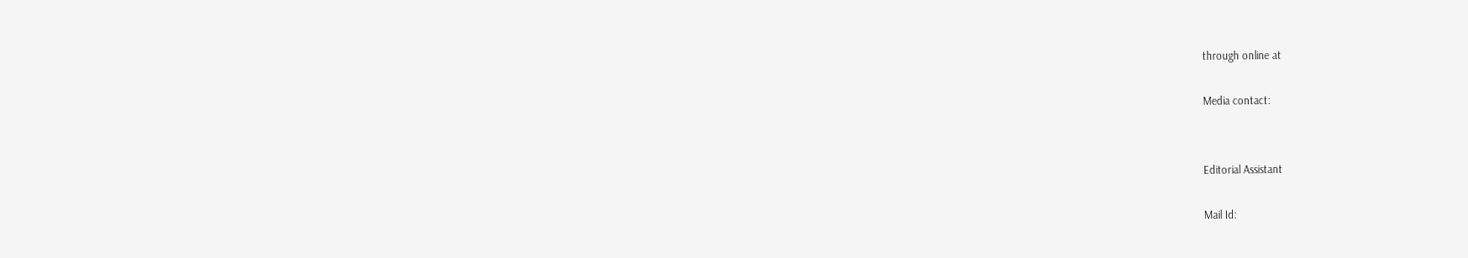through online at

Media contact:


Editorial Assistant

Mail Id: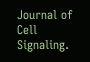Journal of Cell Signaling.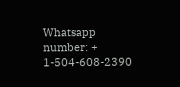Whatsapp number: + 1-504-608-2390